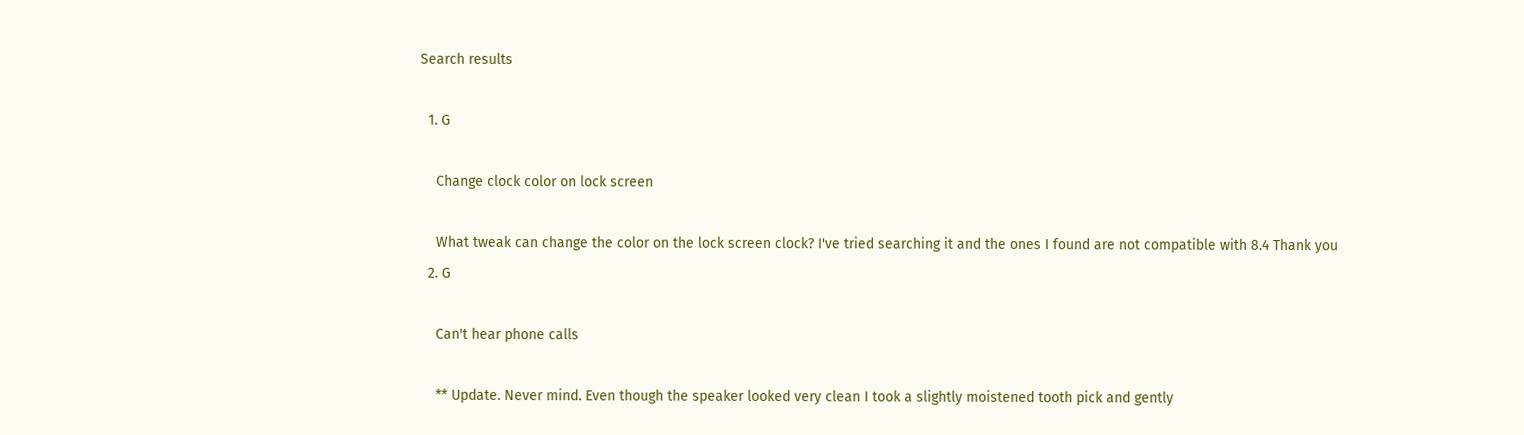Search results

  1. G

    Change clock color on lock screen

    What tweak can change the color on the lock screen clock? I've tried searching it and the ones I found are not compatible with 8.4 Thank you
  2. G

    Can't hear phone calls

    ** Update. Never mind. Even though the speaker looked very clean I took a slightly moistened tooth pick and gently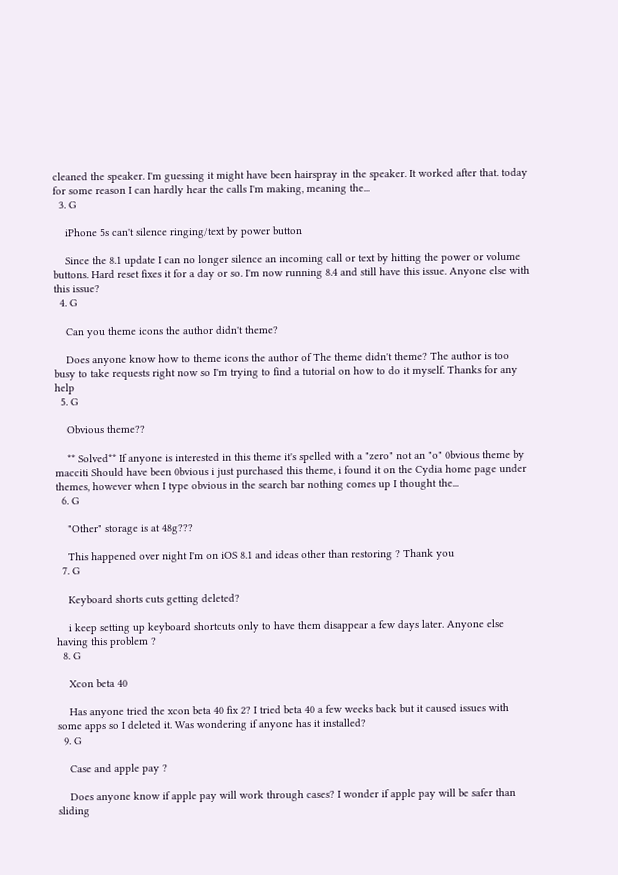cleaned the speaker. I'm guessing it might have been hairspray in the speaker. It worked after that. today for some reason I can hardly hear the calls I'm making, meaning the...
  3. G

    iPhone 5s can't silence ringing/text by power button

    Since the 8.1 update I can no longer silence an incoming call or text by hitting the power or volume buttons. Hard reset fixes it for a day or so. I'm now running 8.4 and still have this issue. Anyone else with this issue?
  4. G

    Can you theme icons the author didn't theme?

    Does anyone know how to theme icons the author of The theme didn't theme? The author is too busy to take requests right now so I'm trying to find a tutorial on how to do it myself. Thanks for any help
  5. G

    Obvious theme??

    ** Solved** If anyone is interested in this theme it's spelled with a "zero" not an "o" 0bvious theme by macciti Should have been 0bvious i just purchased this theme, i found it on the Cydia home page under themes, however when I type obvious in the search bar nothing comes up I thought the...
  6. G

    "Other" storage is at 48g???

    This happened over night I'm on iOS 8.1 and ideas other than restoring ? Thank you
  7. G

    Keyboard shorts cuts getting deleted?

    i keep setting up keyboard shortcuts only to have them disappear a few days later. Anyone else having this problem ?
  8. G

    Xcon beta 40

    Has anyone tried the xcon beta 40 fix 2? I tried beta 40 a few weeks back but it caused issues with some apps so I deleted it. Was wondering if anyone has it installed?
  9. G

    Case and apple pay ?

    Does anyone know if apple pay will work through cases? I wonder if apple pay will be safer than sliding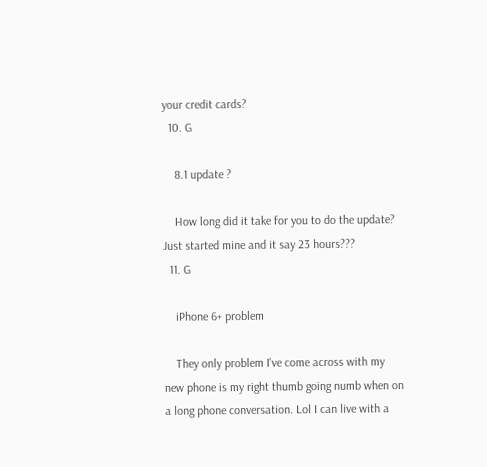your credit cards?
  10. G

    8.1 update ?

    How long did it take for you to do the update? Just started mine and it say 23 hours???
  11. G

    iPhone 6+ problem

    They only problem I've come across with my new phone is my right thumb going numb when on a long phone conversation. Lol I can live with a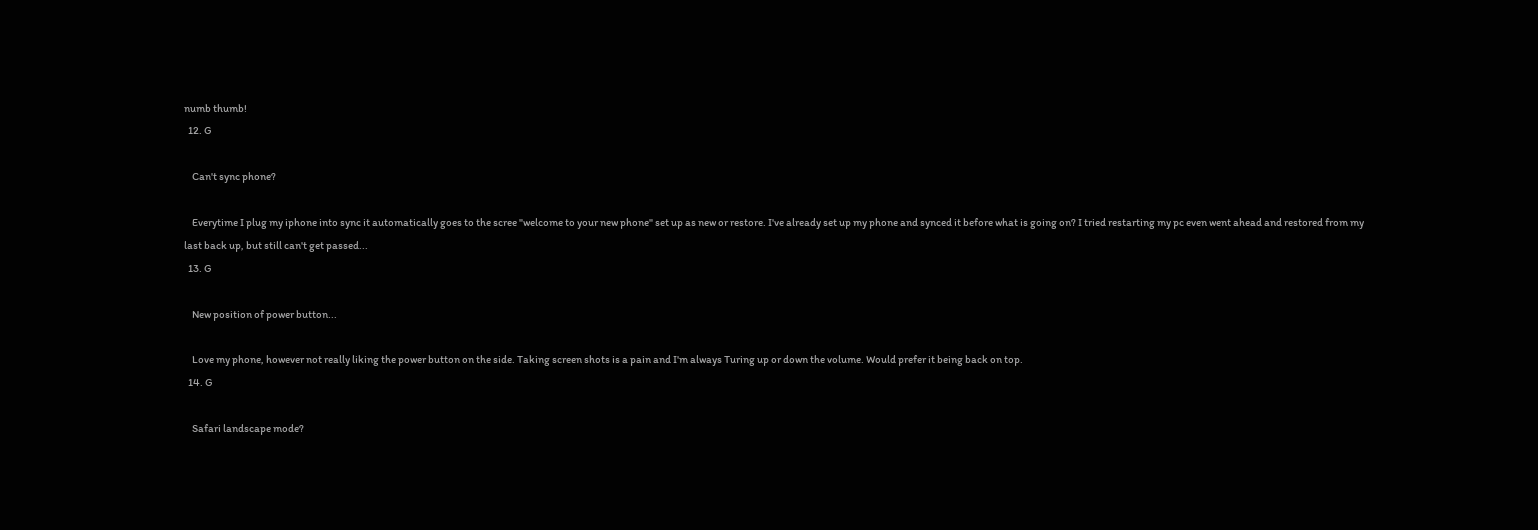numb thumb!
  12. G

    Can't sync phone?

    Everytime I plug my iphone into sync it automatically goes to the scree "welcome to your new phone" set up as new or restore. I've already set up my phone and synced it before what is going on? I tried restarting my pc even went ahead and restored from my last back up, but still can't get passed...
  13. G

    New position of power button...

    Love my phone, however not really liking the power button on the side. Taking screen shots is a pain and I'm always Turing up or down the volume. Would prefer it being back on top.
  14. G

    Safari landscape mode?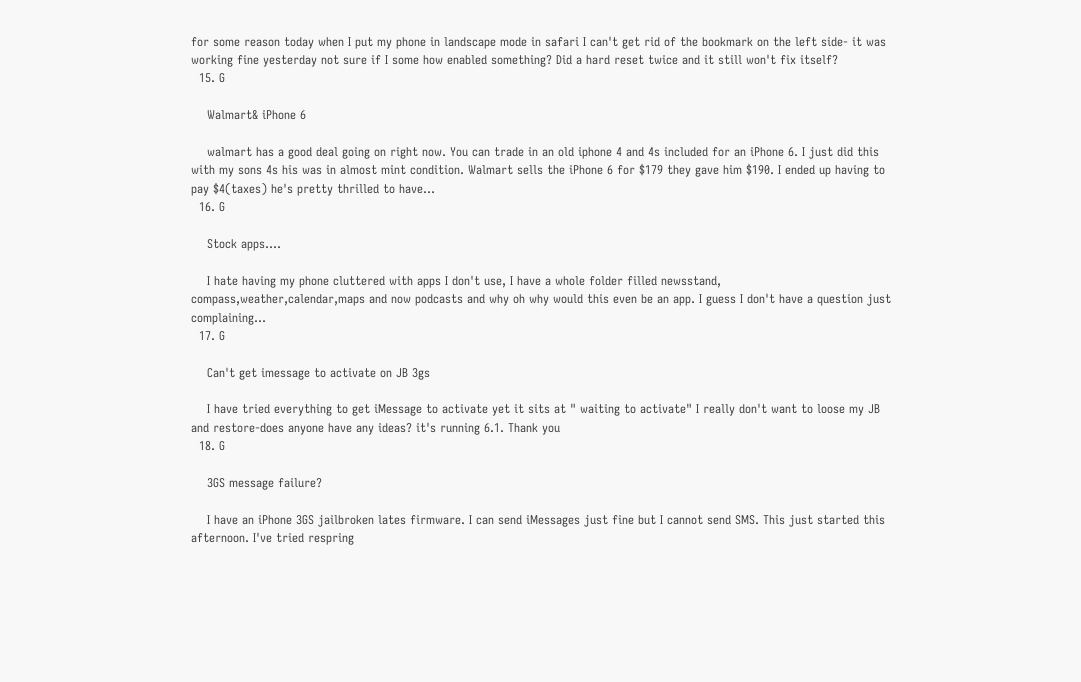for some reason today when I put my phone in landscape mode in safari I can't get rid of the bookmark on the left side- it was working fine yesterday not sure if I some how enabled something? Did a hard reset twice and it still won't fix itself?
  15. G

    Walmart& iPhone 6

    walmart has a good deal going on right now. You can trade in an old iphone 4 and 4s included for an iPhone 6. I just did this with my sons 4s his was in almost mint condition. Walmart sells the iPhone 6 for $179 they gave him $190. I ended up having to pay $4(taxes) he's pretty thrilled to have...
  16. G

    Stock apps....

    I hate having my phone cluttered with apps I don't use, I have a whole folder filled newsstand, compass,weather,calendar,maps and now podcasts and why oh why would this even be an app. I guess I don't have a question just complaining...
  17. G

    Can't get imessage to activate on JB 3gs

    I have tried everything to get iMessage to activate yet it sits at " waiting to activate" I really don't want to loose my JB and restore-does anyone have any ideas? it's running 6.1. Thank you
  18. G

    3GS message failure?

    I have an iPhone 3GS jailbroken lates firmware. I can send iMessages just fine but I cannot send SMS. This just started this afternoon. I've tried respring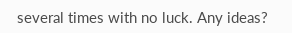several times with no luck. Any ideas?